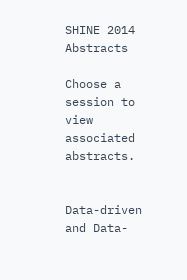SHINE 2014 Abstracts

Choose a session to view associated abstracts.


Data-driven and Data-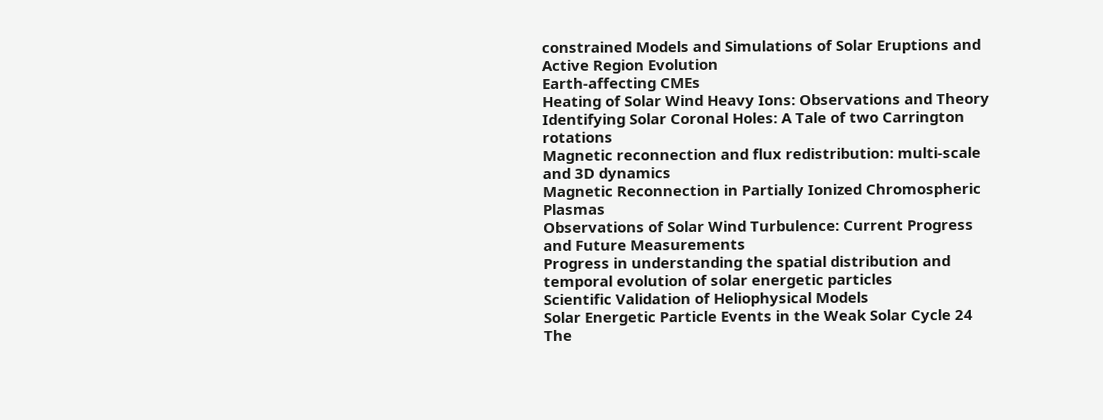constrained Models and Simulations of Solar Eruptions and Active Region Evolution
Earth-affecting CMEs
Heating of Solar Wind Heavy Ions: Observations and Theory
Identifying Solar Coronal Holes: A Tale of two Carrington rotations
Magnetic reconnection and flux redistribution: multi-scale and 3D dynamics
Magnetic Reconnection in Partially Ionized Chromospheric Plasmas
Observations of Solar Wind Turbulence: Current Progress and Future Measurements
Progress in understanding the spatial distribution and temporal evolution of solar energetic particles
Scientific Validation of Heliophysical Models
Solar Energetic Particle Events in the Weak Solar Cycle 24
The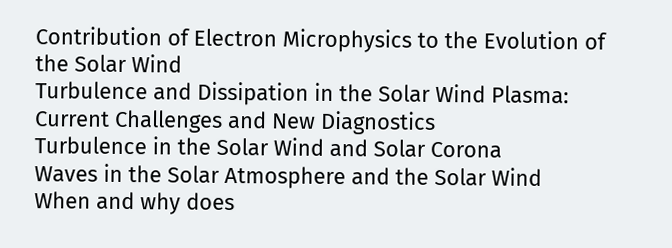Contribution of Electron Microphysics to the Evolution of the Solar Wind
Turbulence and Dissipation in the Solar Wind Plasma: Current Challenges and New Diagnostics
Turbulence in the Solar Wind and Solar Corona
Waves in the Solar Atmosphere and the Solar Wind
When and why does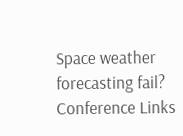Space weather forecasting fail?
Conference Links